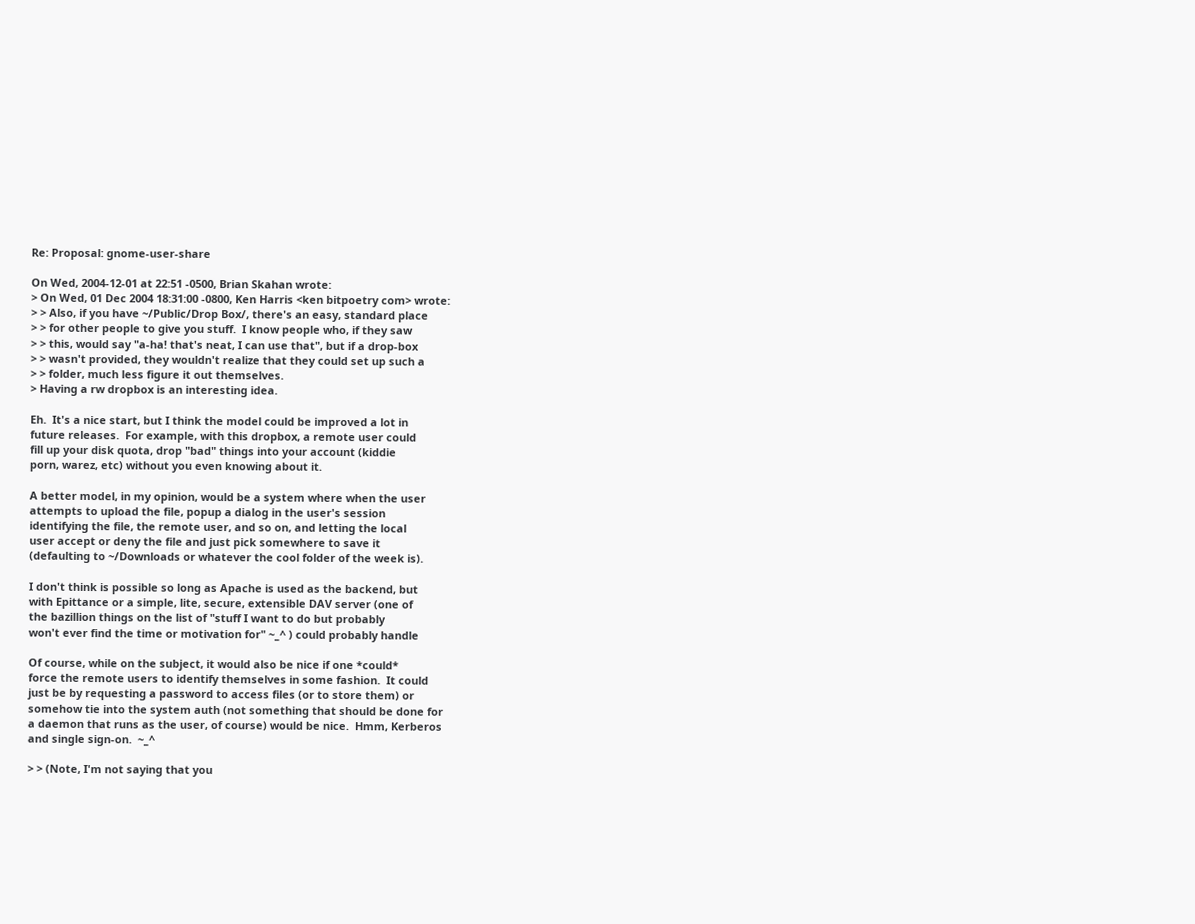Re: Proposal: gnome-user-share

On Wed, 2004-12-01 at 22:51 -0500, Brian Skahan wrote:
> On Wed, 01 Dec 2004 18:31:00 -0800, Ken Harris <ken bitpoetry com> wrote:
> > Also, if you have ~/Public/Drop Box/, there's an easy, standard place
> > for other people to give you stuff.  I know people who, if they saw
> > this, would say "a-ha! that's neat, I can use that", but if a drop-box
> > wasn't provided, they wouldn't realize that they could set up such a
> > folder, much less figure it out themselves.
> Having a rw dropbox is an interesting idea.

Eh.  It's a nice start, but I think the model could be improved a lot in
future releases.  For example, with this dropbox, a remote user could
fill up your disk quota, drop "bad" things into your account (kiddie
porn, warez, etc) without you even knowing about it.

A better model, in my opinion, would be a system where when the user
attempts to upload the file, popup a dialog in the user's session
identifying the file, the remote user, and so on, and letting the local
user accept or deny the file and just pick somewhere to save it
(defaulting to ~/Downloads or whatever the cool folder of the week is).

I don't think is possible so long as Apache is used as the backend, but
with Epittance or a simple, lite, secure, extensible DAV server (one of
the bazillion things on the list of "stuff I want to do but probably
won't ever find the time or motivation for" ~_^ ) could probably handle

Of course, while on the subject, it would also be nice if one *could*
force the remote users to identify themselves in some fashion.  It could
just be by requesting a password to access files (or to store them) or
somehow tie into the system auth (not something that should be done for
a daemon that runs as the user, of course) would be nice.  Hmm, Kerberos
and single sign-on.  ~_^

> > (Note, I'm not saying that you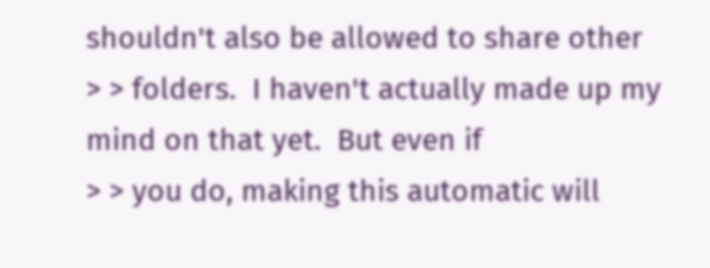shouldn't also be allowed to share other
> > folders.  I haven't actually made up my mind on that yet.  But even if
> > you do, making this automatic will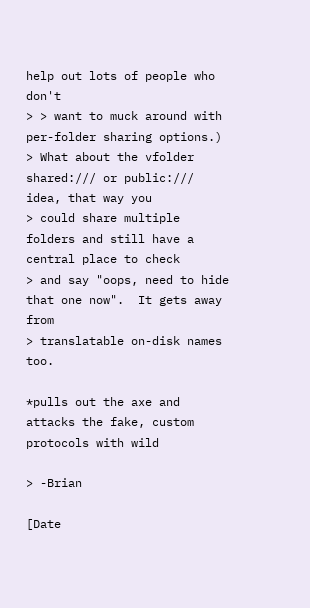help out lots of people who don't
> > want to muck around with per-folder sharing options.)
> What about the vfolder shared:/// or public:/// idea, that way you
> could share multiple folders and still have a central place to check
> and say "oops, need to hide that one now".  It gets away from
> translatable on-disk names too.

*pulls out the axe and attacks the fake, custom protocols with wild

> -Brian

[Date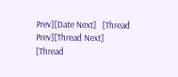Prev][Date Next]   [Thread Prev][Thread Next]   [Thread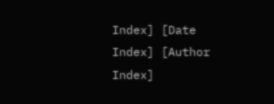Index] [Date Index] [Author Index]